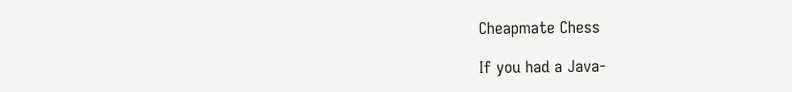Cheapmate Chess

If you had a Java-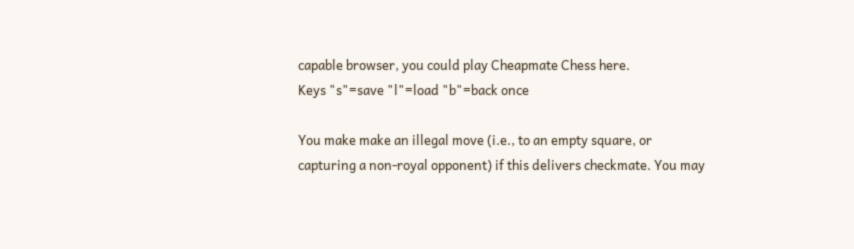capable browser, you could play Cheapmate Chess here.
Keys "s"=save "l"=load "b"=back once

You make make an illegal move (i.e., to an empty square, or capturing a non-royal opponent) if this delivers checkmate. You may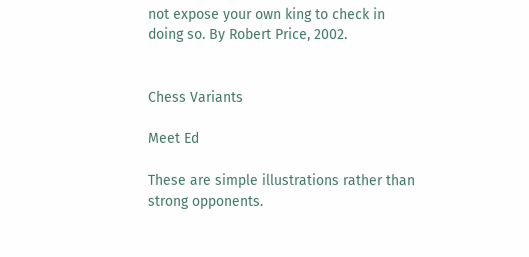not expose your own king to check in doing so. By Robert Price, 2002.


Chess Variants

Meet Ed

These are simple illustrations rather than strong opponents.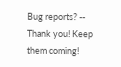Bug reports? -- Thank you! Keep them coming!